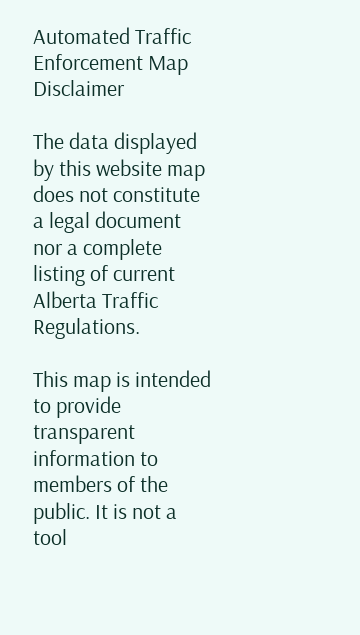Automated Traffic Enforcement Map Disclaimer

The data displayed by this website map does not constitute a legal document nor a complete listing of current Alberta Traffic Regulations.

This map is intended to provide transparent information to members of the public. It is not a tool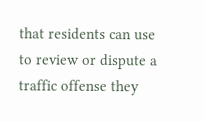that residents can use to review or dispute a traffic offense they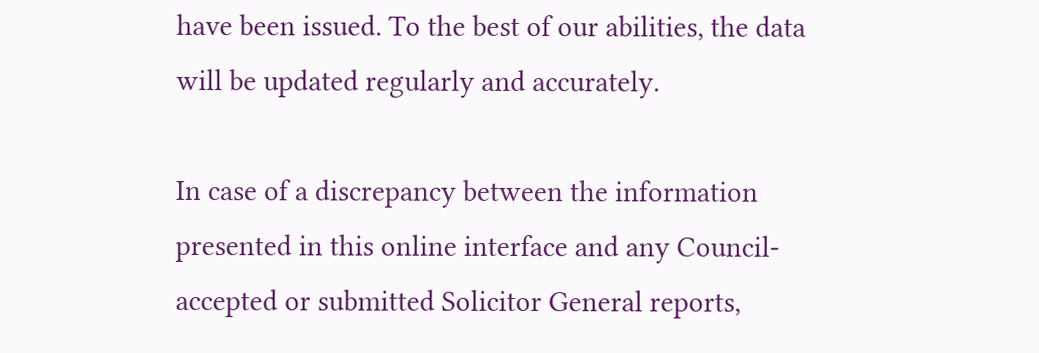have been issued. To the best of our abilities, the data will be updated regularly and accurately.

In case of a discrepancy between the information presented in this online interface and any Council-accepted or submitted Solicitor General reports,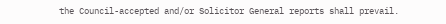the Council-accepted and/or Solicitor General reports shall prevail.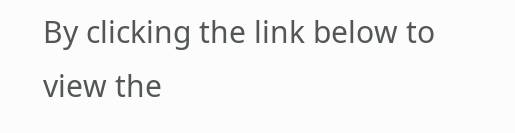By clicking the link below to view the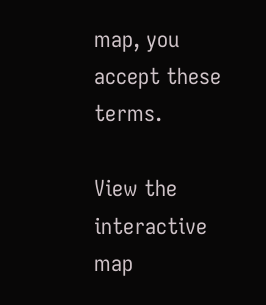map, you accept these terms.

View the interactive map